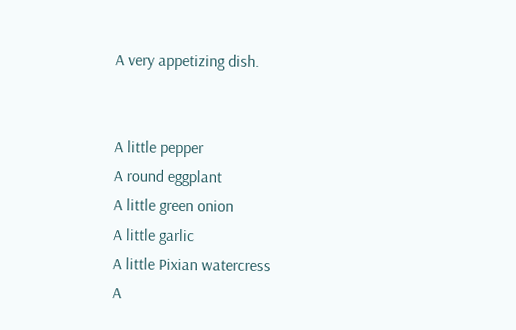A very appetizing dish.


A little pepper
A round eggplant
A little green onion
A little garlic
A little Pixian watercress
A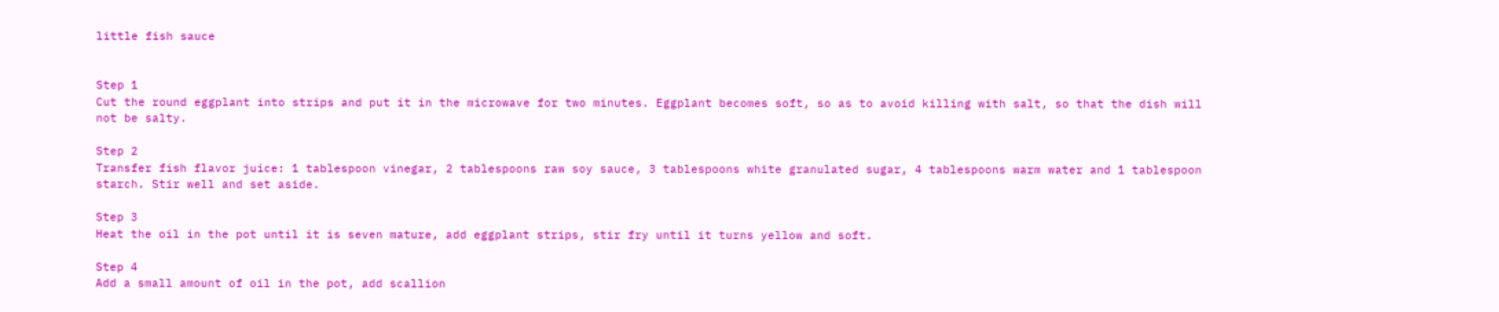little fish sauce


Step 1
Cut the round eggplant into strips and put it in the microwave for two minutes. Eggplant becomes soft, so as to avoid killing with salt, so that the dish will not be salty.

Step 2
Transfer fish flavor juice: 1 tablespoon vinegar, 2 tablespoons raw soy sauce, 3 tablespoons white granulated sugar, 4 tablespoons warm water and 1 tablespoon starch. Stir well and set aside.

Step 3
Heat the oil in the pot until it is seven mature, add eggplant strips, stir fry until it turns yellow and soft.

Step 4
Add a small amount of oil in the pot, add scallion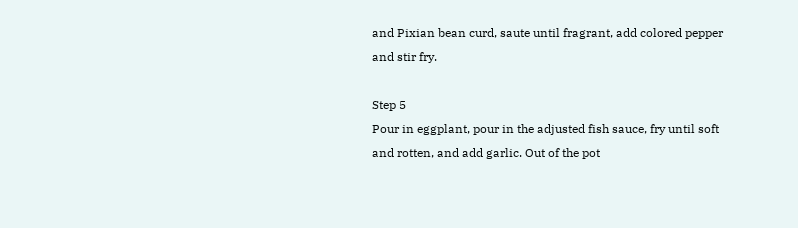and Pixian bean curd, saute until fragrant, add colored pepper and stir fry.

Step 5
Pour in eggplant, pour in the adjusted fish sauce, fry until soft and rotten, and add garlic. Out of the pot